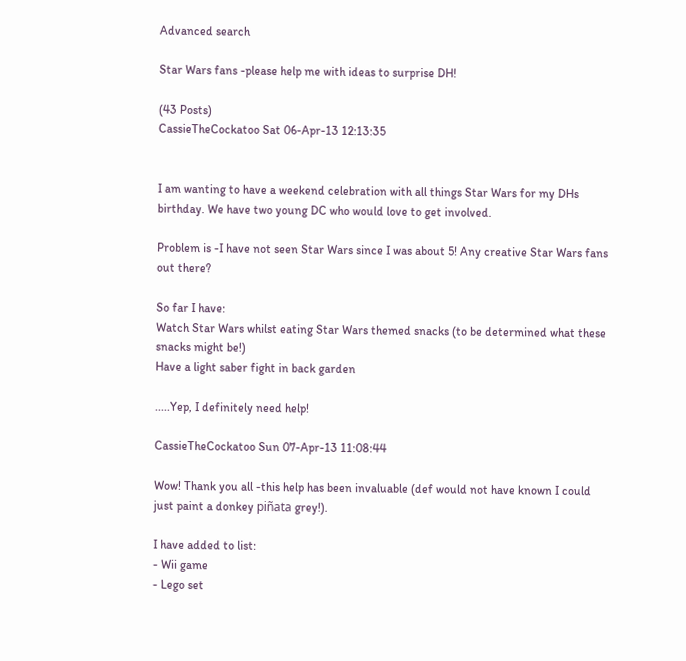Advanced search

Star Wars fans -please help me with ideas to surprise DH!

(43 Posts)
CassieTheCockatoo Sat 06-Apr-13 12:13:35


I am wanting to have a weekend celebration with all things Star Wars for my DHs birthday. We have two young DC who would love to get involved.

Problem is -I have not seen Star Wars since I was about 5! Any creative Star Wars fans out there?

So far I have:
Watch Star Wars whilst eating Star Wars themed snacks (to be determined what these snacks might be!)
Have a light saber fight in back garden

.....Yep, I definitely need help!

CassieTheCockatoo Sun 07-Apr-13 11:08:44

Wow! Thank you all -this help has been invaluable (def would not have known I could just paint a donkey piñata grey!).

I have added to list:
- Wii game
- Lego set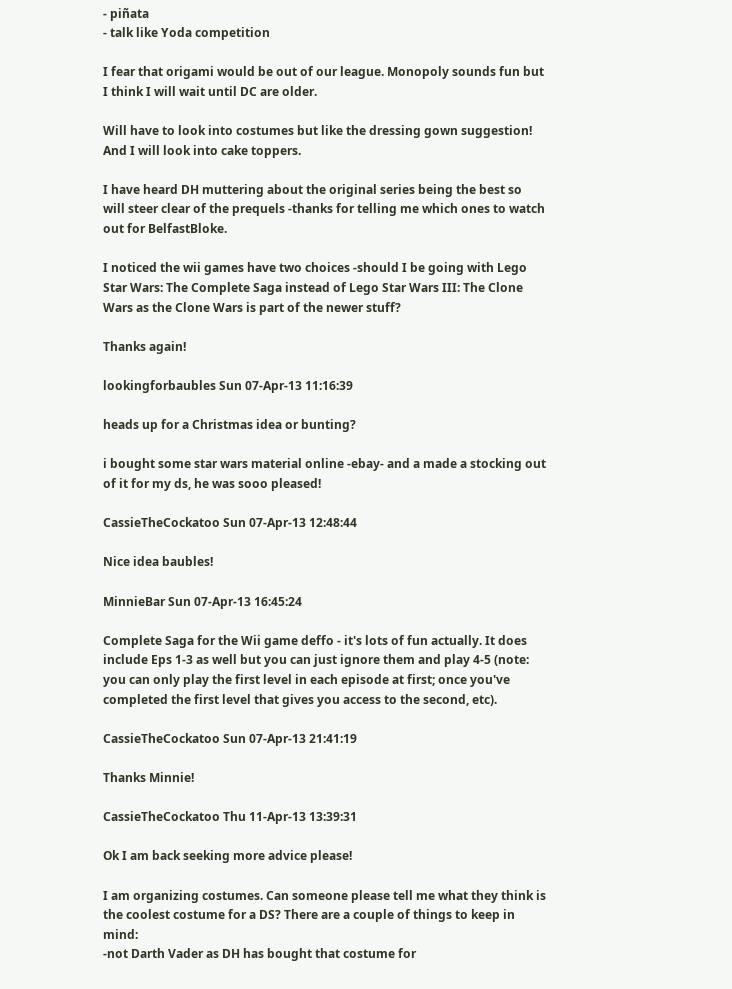- piñata
- talk like Yoda competition

I fear that origami would be out of our league. Monopoly sounds fun but I think I will wait until DC are older.

Will have to look into costumes but like the dressing gown suggestion! And I will look into cake toppers.

I have heard DH muttering about the original series being the best so will steer clear of the prequels -thanks for telling me which ones to watch out for BelfastBloke.

I noticed the wii games have two choices -should I be going with Lego Star Wars: The Complete Saga instead of Lego Star Wars III: The Clone Wars as the Clone Wars is part of the newer stuff?

Thanks again!

lookingforbaubles Sun 07-Apr-13 11:16:39

heads up for a Christmas idea or bunting?

i bought some star wars material online -ebay- and a made a stocking out of it for my ds, he was sooo pleased!

CassieTheCockatoo Sun 07-Apr-13 12:48:44

Nice idea baubles!

MinnieBar Sun 07-Apr-13 16:45:24

Complete Saga for the Wii game deffo - it's lots of fun actually. It does include Eps 1-3 as well but you can just ignore them and play 4-5 (note: you can only play the first level in each episode at first; once you've completed the first level that gives you access to the second, etc).

CassieTheCockatoo Sun 07-Apr-13 21:41:19

Thanks Minnie!

CassieTheCockatoo Thu 11-Apr-13 13:39:31

Ok I am back seeking more advice please!

I am organizing costumes. Can someone please tell me what they think is the coolest costume for a DS? There are a couple of things to keep in mind:
-not Darth Vader as DH has bought that costume for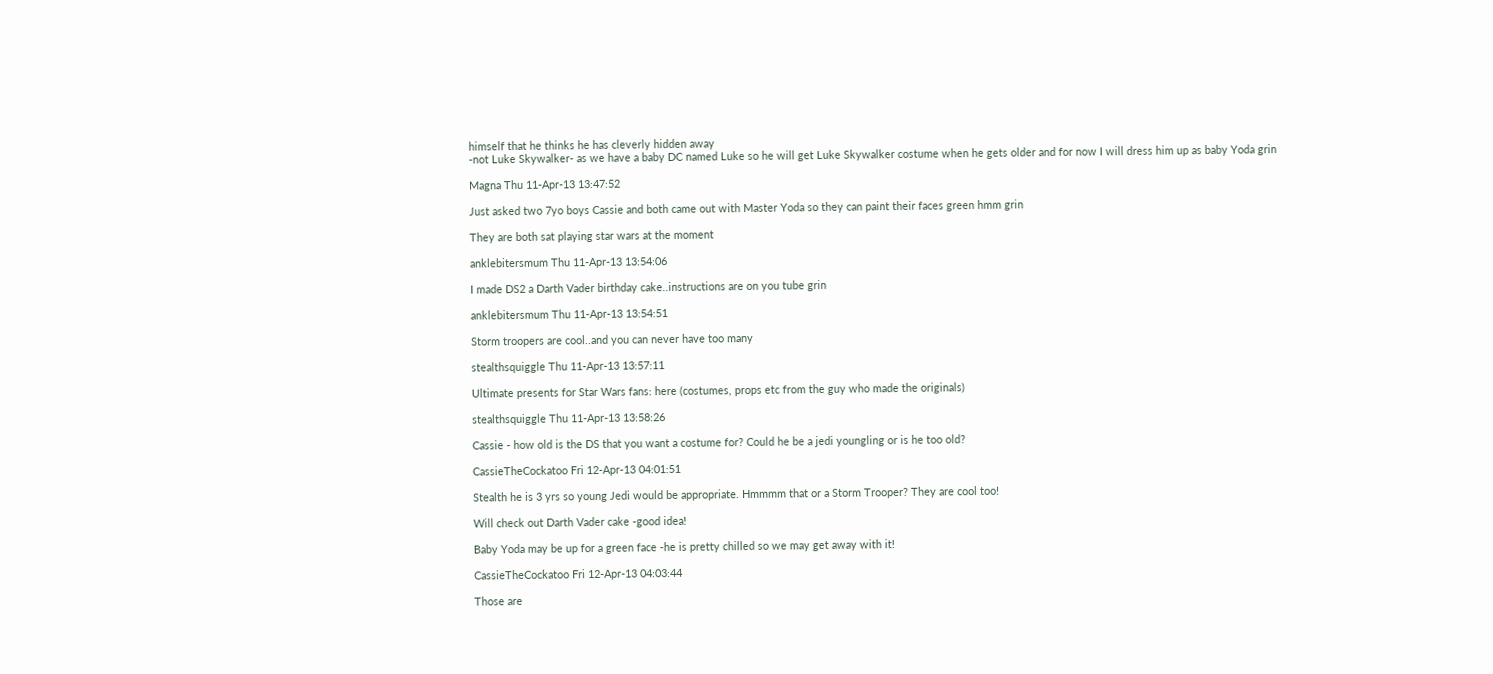himself that he thinks he has cleverly hidden away
-not Luke Skywalker- as we have a baby DC named Luke so he will get Luke Skywalker costume when he gets older and for now I will dress him up as baby Yoda grin

Magna Thu 11-Apr-13 13:47:52

Just asked two 7yo boys Cassie and both came out with Master Yoda so they can paint their faces green hmm grin

They are both sat playing star wars at the moment

anklebitersmum Thu 11-Apr-13 13:54:06

I made DS2 a Darth Vader birthday cake..instructions are on you tube grin

anklebitersmum Thu 11-Apr-13 13:54:51

Storm troopers are cool..and you can never have too many

stealthsquiggle Thu 11-Apr-13 13:57:11

Ultimate presents for Star Wars fans: here (costumes, props etc from the guy who made the originals)

stealthsquiggle Thu 11-Apr-13 13:58:26

Cassie - how old is the DS that you want a costume for? Could he be a jedi youngling or is he too old?

CassieTheCockatoo Fri 12-Apr-13 04:01:51

Stealth he is 3 yrs so young Jedi would be appropriate. Hmmmm that or a Storm Trooper? They are cool too!

Will check out Darth Vader cake -good idea!

Baby Yoda may be up for a green face -he is pretty chilled so we may get away with it!

CassieTheCockatoo Fri 12-Apr-13 04:03:44

Those are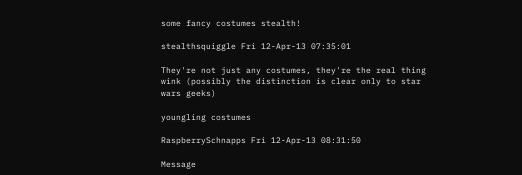some fancy costumes stealth!

stealthsquiggle Fri 12-Apr-13 07:35:01

They're not just any costumes, they're the real thing wink (possibly the distinction is clear only to star wars geeks)

youngling costumes

RaspberrySchnapps Fri 12-Apr-13 08:31:50

Message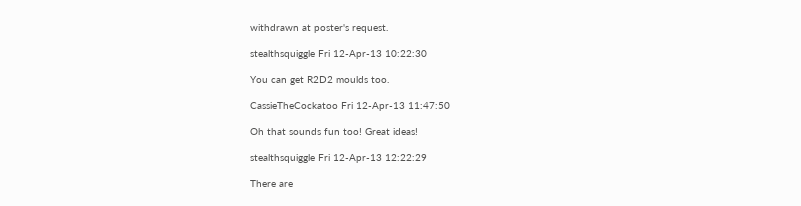withdrawn at poster's request.

stealthsquiggle Fri 12-Apr-13 10:22:30

You can get R2D2 moulds too.

CassieTheCockatoo Fri 12-Apr-13 11:47:50

Oh that sounds fun too! Great ideas!

stealthsquiggle Fri 12-Apr-13 12:22:29

There are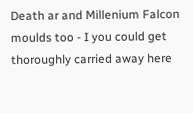Death ar and Millenium Falcon moulds too - I you could get thoroughly carried away here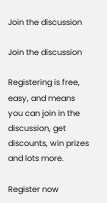Join the discussion

Join the discussion

Registering is free, easy, and means you can join in the discussion, get discounts, win prizes and lots more.

Register now